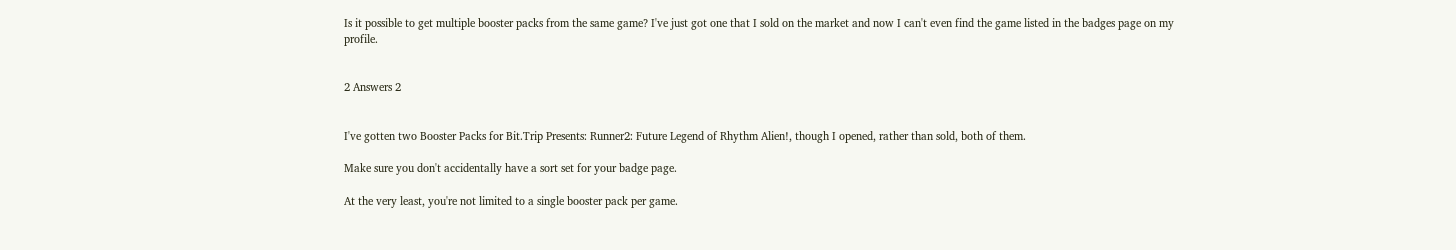Is it possible to get multiple booster packs from the same game? I've just got one that I sold on the market and now I can't even find the game listed in the badges page on my profile.


2 Answers 2


I've gotten two Booster Packs for Bit.Trip Presents: Runner2: Future Legend of Rhythm Alien!, though I opened, rather than sold, both of them.

Make sure you don't accidentally have a sort set for your badge page.

At the very least, you're not limited to a single booster pack per game.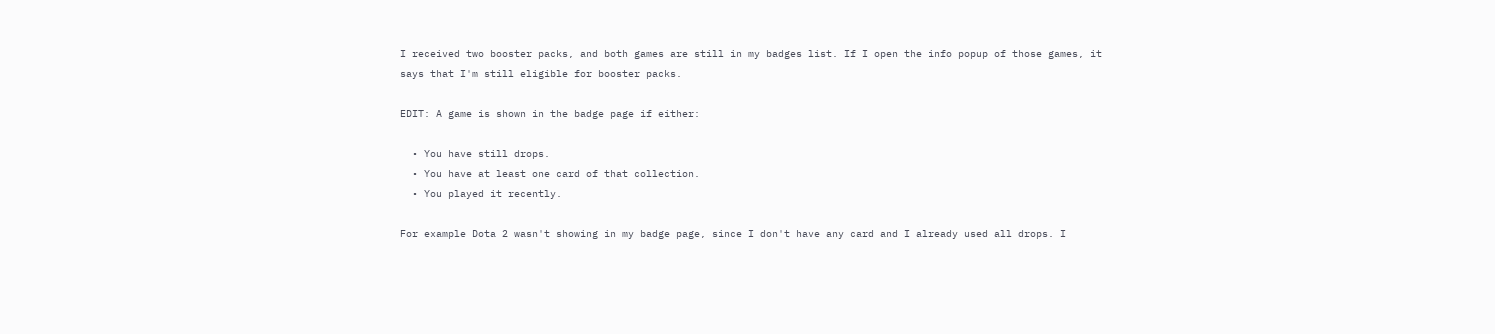I received two booster packs, and both games are still in my badges list. If I open the info popup of those games, it says that I'm still eligible for booster packs.

EDIT: A game is shown in the badge page if either:

  • You have still drops.
  • You have at least one card of that collection.
  • You played it recently.

For example Dota 2 wasn't showing in my badge page, since I don't have any card and I already used all drops. I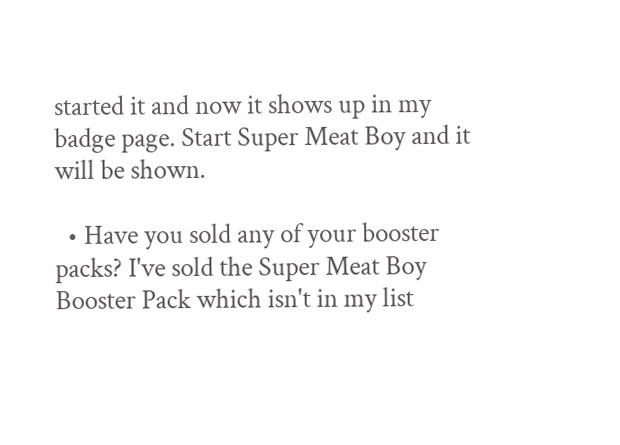started it and now it shows up in my badge page. Start Super Meat Boy and it will be shown.

  • Have you sold any of your booster packs? I've sold the Super Meat Boy Booster Pack which isn't in my list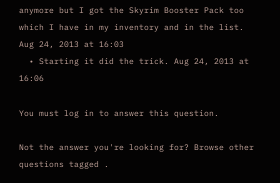anymore but I got the Skyrim Booster Pack too which I have in my inventory and in the list. Aug 24, 2013 at 16:03
  • Starting it did the trick. Aug 24, 2013 at 16:06

You must log in to answer this question.

Not the answer you're looking for? Browse other questions tagged .